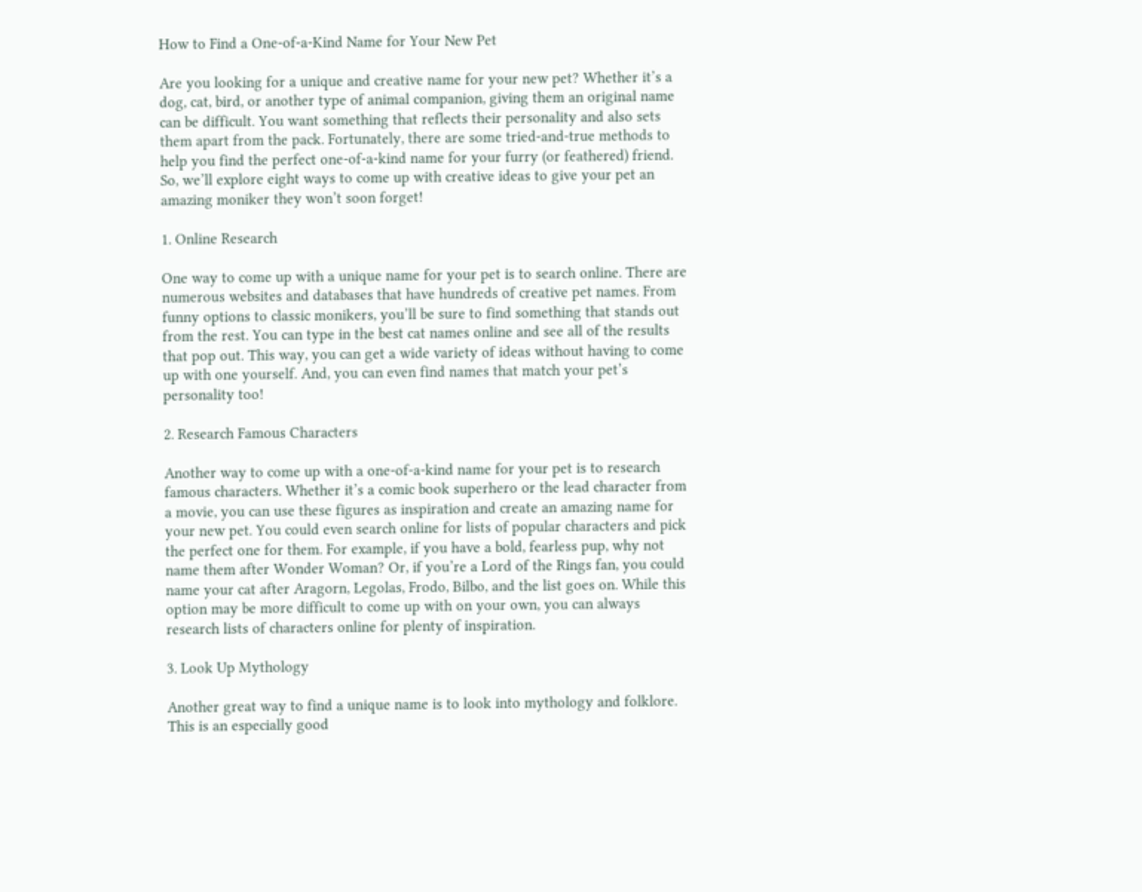How to Find a One-of-a-Kind Name for Your New Pet

Are you looking for a unique and creative name for your new pet? Whether it’s a dog, cat, bird, or another type of animal companion, giving them an original name can be difficult. You want something that reflects their personality and also sets them apart from the pack. Fortunately, there are some tried-and-true methods to help you find the perfect one-of-a-kind name for your furry (or feathered) friend. So, we’ll explore eight ways to come up with creative ideas to give your pet an amazing moniker they won’t soon forget!

1. Online Research

One way to come up with a unique name for your pet is to search online. There are numerous websites and databases that have hundreds of creative pet names. From funny options to classic monikers, you’ll be sure to find something that stands out from the rest. You can type in the best cat names online and see all of the results that pop out. This way, you can get a wide variety of ideas without having to come up with one yourself. And, you can even find names that match your pet’s personality too!

2. Research Famous Characters

Another way to come up with a one-of-a-kind name for your pet is to research famous characters. Whether it’s a comic book superhero or the lead character from a movie, you can use these figures as inspiration and create an amazing name for your new pet. You could even search online for lists of popular characters and pick the perfect one for them. For example, if you have a bold, fearless pup, why not name them after Wonder Woman? Or, if you’re a Lord of the Rings fan, you could name your cat after Aragorn, Legolas, Frodo, Bilbo, and the list goes on. While this option may be more difficult to come up with on your own, you can always research lists of characters online for plenty of inspiration.

3. Look Up Mythology

Another great way to find a unique name is to look into mythology and folklore. This is an especially good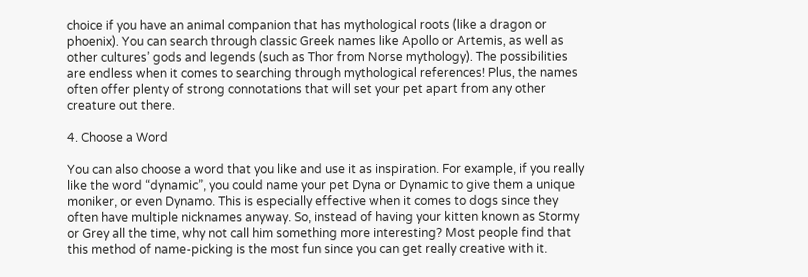choice if you have an animal companion that has mythological roots (like a dragon or phoenix). You can search through classic Greek names like Apollo or Artemis, as well as other cultures’ gods and legends (such as Thor from Norse mythology). The possibilities are endless when it comes to searching through mythological references! Plus, the names often offer plenty of strong connotations that will set your pet apart from any other creature out there.

4. Choose a Word

You can also choose a word that you like and use it as inspiration. For example, if you really like the word “dynamic”, you could name your pet Dyna or Dynamic to give them a unique moniker, or even Dynamo. This is especially effective when it comes to dogs since they often have multiple nicknames anyway. So, instead of having your kitten known as Stormy or Grey all the time, why not call him something more interesting? Most people find that this method of name-picking is the most fun since you can get really creative with it.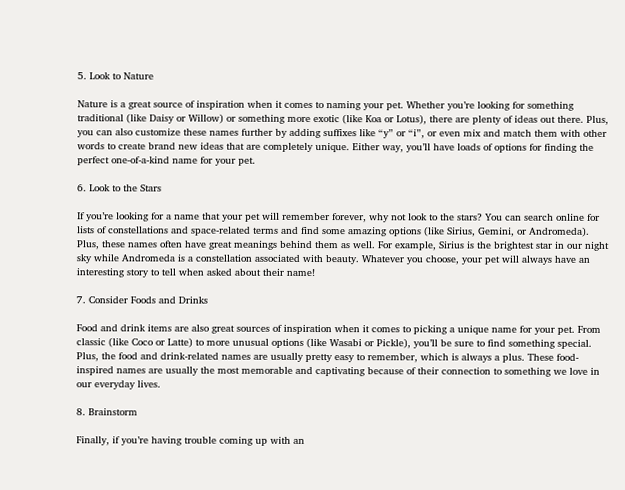5. Look to Nature

Nature is a great source of inspiration when it comes to naming your pet. Whether you’re looking for something traditional (like Daisy or Willow) or something more exotic (like Koa or Lotus), there are plenty of ideas out there. Plus, you can also customize these names further by adding suffixes like “y” or “i”, or even mix and match them with other words to create brand new ideas that are completely unique. Either way, you’ll have loads of options for finding the perfect one-of-a-kind name for your pet.

6. Look to the Stars

If you’re looking for a name that your pet will remember forever, why not look to the stars? You can search online for lists of constellations and space-related terms and find some amazing options (like Sirius, Gemini, or Andromeda). Plus, these names often have great meanings behind them as well. For example, Sirius is the brightest star in our night sky while Andromeda is a constellation associated with beauty. Whatever you choose, your pet will always have an interesting story to tell when asked about their name!

7. Consider Foods and Drinks

Food and drink items are also great sources of inspiration when it comes to picking a unique name for your pet. From classic (like Coco or Latte) to more unusual options (like Wasabi or Pickle), you’ll be sure to find something special. Plus, the food and drink-related names are usually pretty easy to remember, which is always a plus. These food-inspired names are usually the most memorable and captivating because of their connection to something we love in our everyday lives.

8. Brainstorm

Finally, if you’re having trouble coming up with an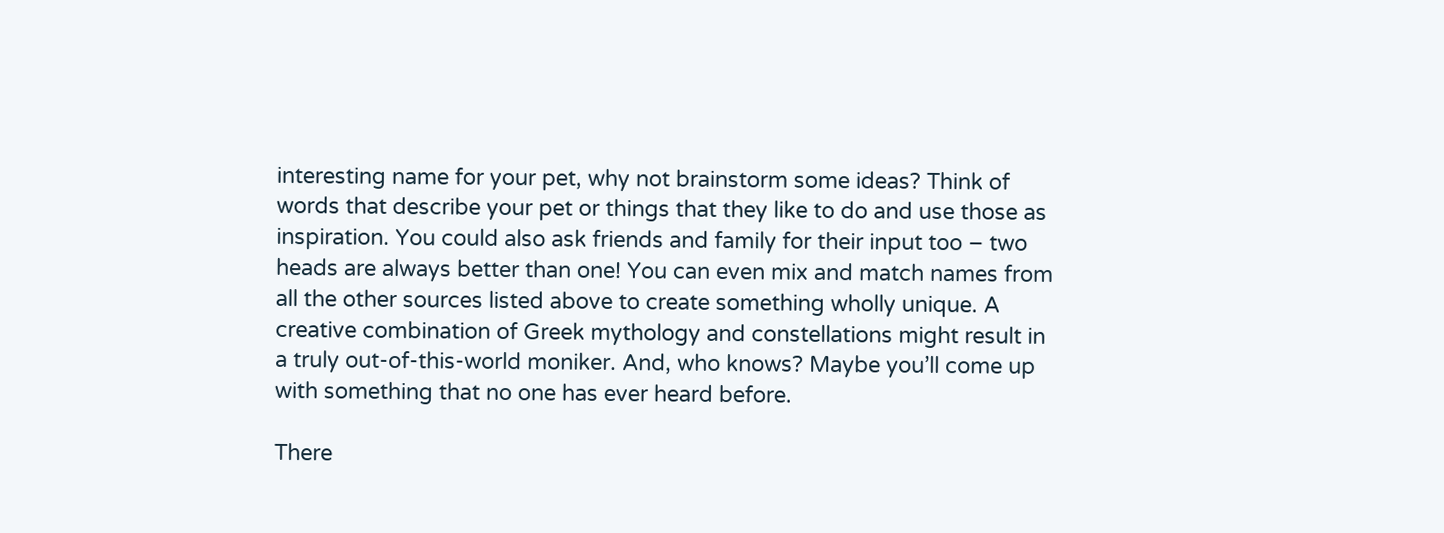interesting name for your pet, why not brainstorm some ideas? Think of words that describe your pet or things that they like to do and use those as inspiration. You could also ask friends and family for their input too – two heads are always better than one! You can even mix and match names from all the other sources listed above to create something wholly unique. A creative combination of Greek mythology and constellations might result in a truly out-of-this-world moniker. And, who knows? Maybe you’ll come up with something that no one has ever heard before.

There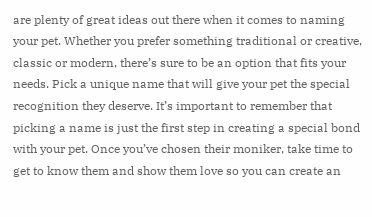are plenty of great ideas out there when it comes to naming your pet. Whether you prefer something traditional or creative, classic or modern, there’s sure to be an option that fits your needs. Pick a unique name that will give your pet the special recognition they deserve. It’s important to remember that picking a name is just the first step in creating a special bond with your pet. Once you’ve chosen their moniker, take time to get to know them and show them love so you can create an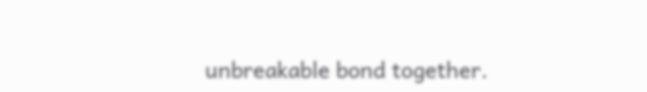unbreakable bond together.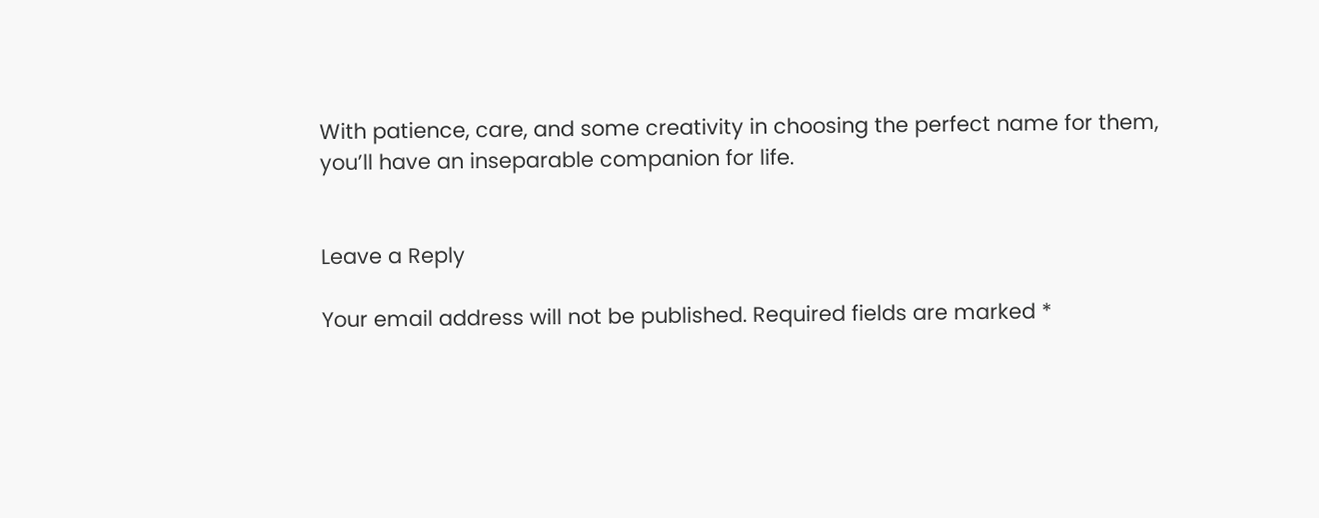With patience, care, and some creativity in choosing the perfect name for them, you’ll have an inseparable companion for life.


Leave a Reply

Your email address will not be published. Required fields are marked *